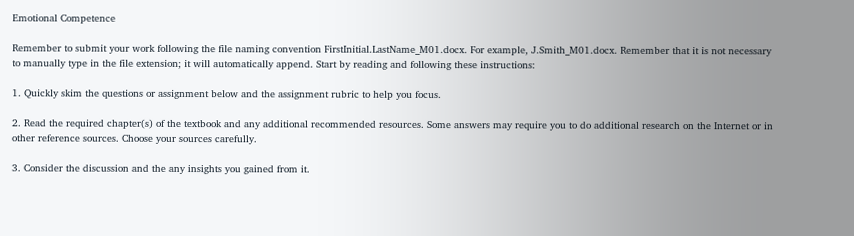Emotional Competence

Remember to submit your work following the file naming convention FirstInitial.LastName_M01.docx. For example, J.Smith_M01.docx. Remember that it is not necessary to manually type in the file extension; it will automatically append. Start by reading and following these instructions:

1. Quickly skim the questions or assignment below and the assignment rubric to help you focus.

2. Read the required chapter(s) of the textbook and any additional recommended resources. Some answers may require you to do additional research on the Internet or in other reference sources. Choose your sources carefully.

3. Consider the discussion and the any insights you gained from it.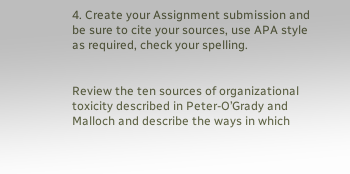4. Create your Assignment submission and be sure to cite your sources, use APA style as required, check your spelling.


Review the ten sources of organizational toxicity described in Peter-O’Grady and Malloch and describe the ways in which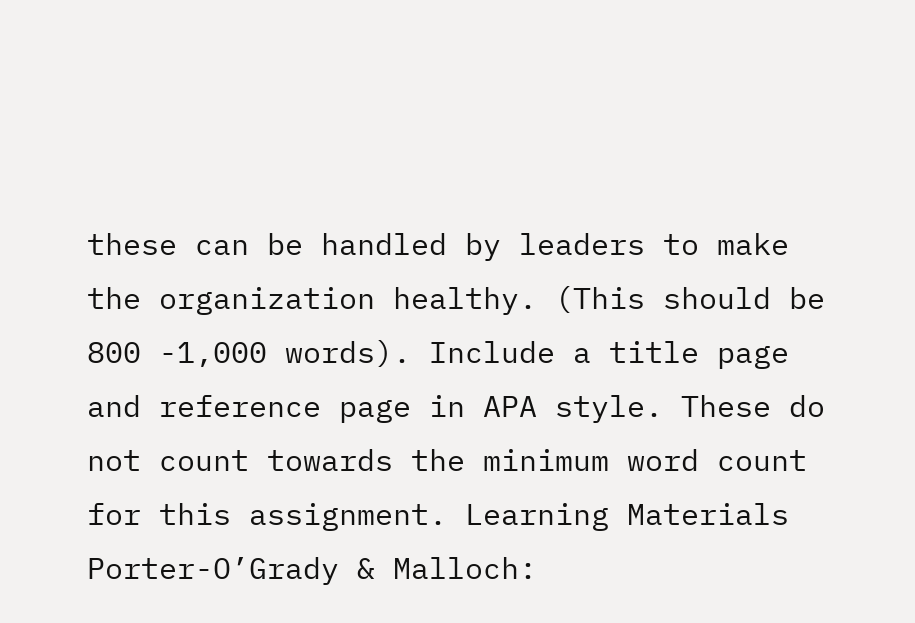these can be handled by leaders to make the organization healthy. (This should be 800 -1,000 words). Include a title page and reference page in APA style. These do not count towards the minimum word count for this assignment. Learning Materials Porter-O’Grady & Malloch: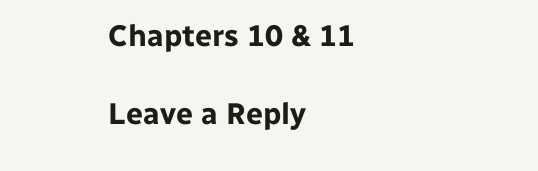Chapters 10 & 11

Leave a Reply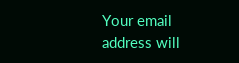Your email address will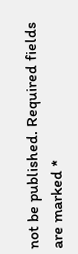not be published. Required fields are marked *